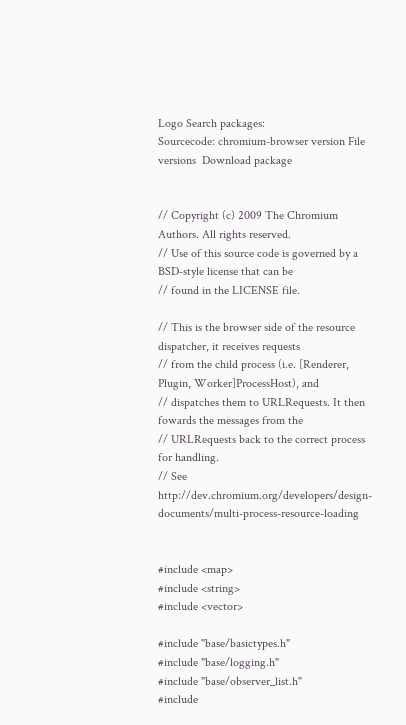Logo Search packages:
Sourcecode: chromium-browser version File versions  Download package


// Copyright (c) 2009 The Chromium Authors. All rights reserved.
// Use of this source code is governed by a BSD-style license that can be
// found in the LICENSE file.

// This is the browser side of the resource dispatcher, it receives requests
// from the child process (i.e. [Renderer, Plugin, Worker]ProcessHost), and
// dispatches them to URLRequests. It then fowards the messages from the
// URLRequests back to the correct process for handling.
// See http://dev.chromium.org/developers/design-documents/multi-process-resource-loading


#include <map>
#include <string>
#include <vector>

#include "base/basictypes.h"
#include "base/logging.h"
#include "base/observer_list.h"
#include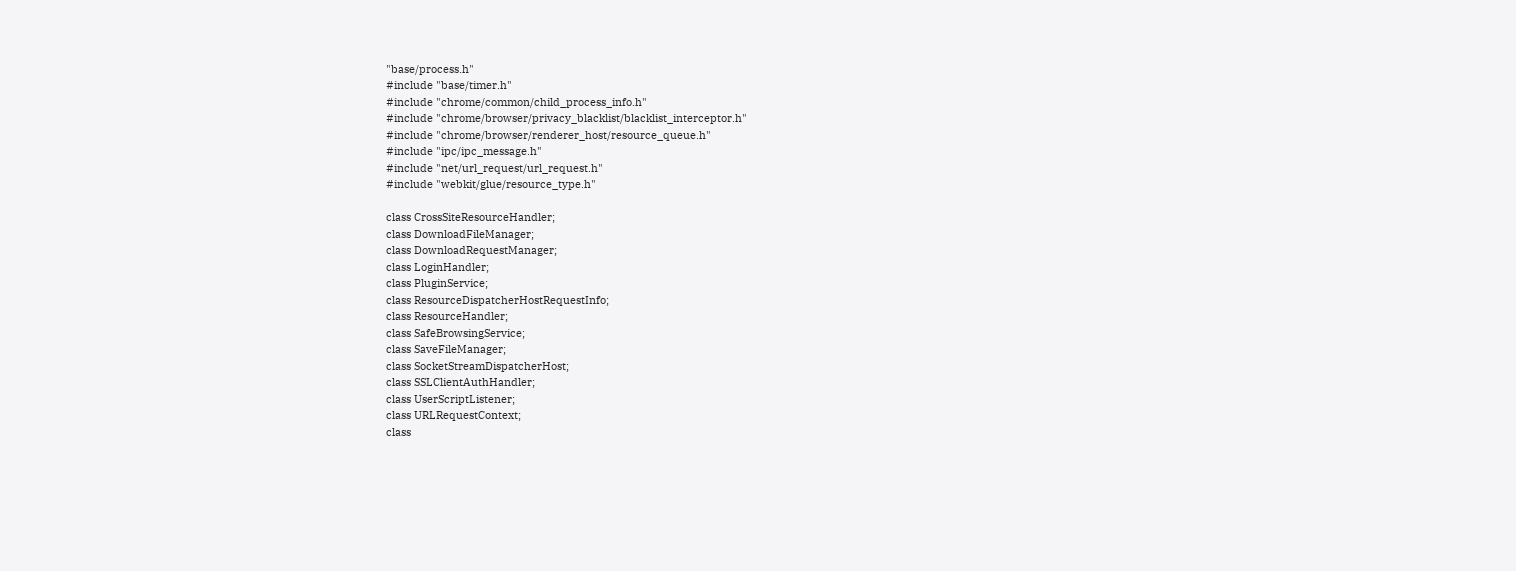"base/process.h"
#include "base/timer.h"
#include "chrome/common/child_process_info.h"
#include "chrome/browser/privacy_blacklist/blacklist_interceptor.h"
#include "chrome/browser/renderer_host/resource_queue.h"
#include "ipc/ipc_message.h"
#include "net/url_request/url_request.h"
#include "webkit/glue/resource_type.h"

class CrossSiteResourceHandler;
class DownloadFileManager;
class DownloadRequestManager;
class LoginHandler;
class PluginService;
class ResourceDispatcherHostRequestInfo;
class ResourceHandler;
class SafeBrowsingService;
class SaveFileManager;
class SocketStreamDispatcherHost;
class SSLClientAuthHandler;
class UserScriptListener;
class URLRequestContext;
class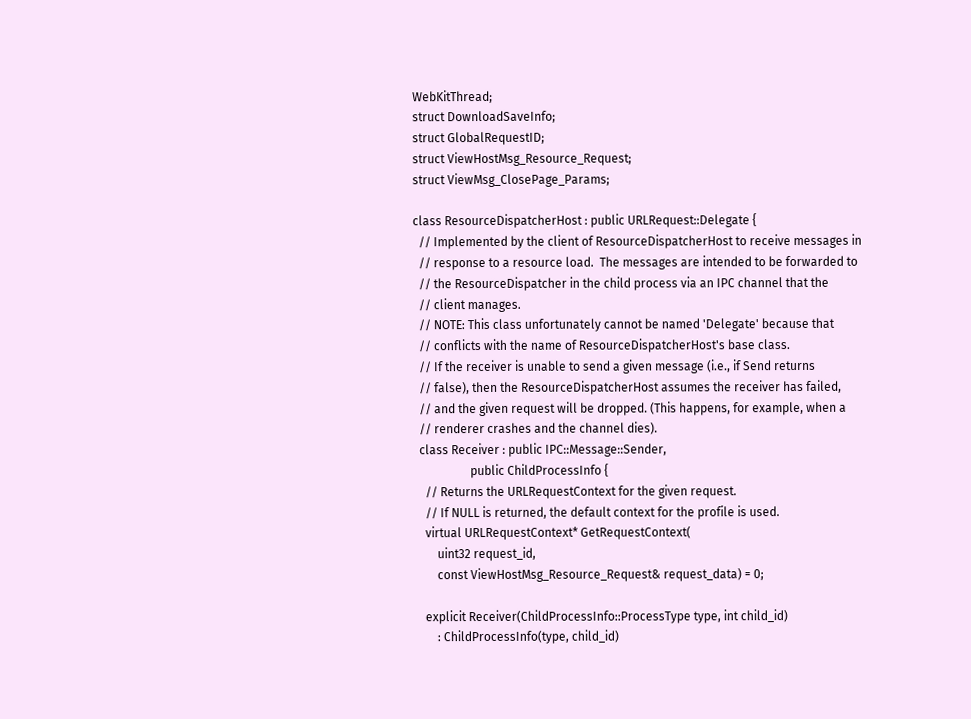WebKitThread;
struct DownloadSaveInfo;
struct GlobalRequestID;
struct ViewHostMsg_Resource_Request;
struct ViewMsg_ClosePage_Params;

class ResourceDispatcherHost : public URLRequest::Delegate {
  // Implemented by the client of ResourceDispatcherHost to receive messages in
  // response to a resource load.  The messages are intended to be forwarded to
  // the ResourceDispatcher in the child process via an IPC channel that the
  // client manages.
  // NOTE: This class unfortunately cannot be named 'Delegate' because that
  // conflicts with the name of ResourceDispatcherHost's base class.
  // If the receiver is unable to send a given message (i.e., if Send returns
  // false), then the ResourceDispatcherHost assumes the receiver has failed,
  // and the given request will be dropped. (This happens, for example, when a
  // renderer crashes and the channel dies).
  class Receiver : public IPC::Message::Sender,
                   public ChildProcessInfo {
    // Returns the URLRequestContext for the given request.
    // If NULL is returned, the default context for the profile is used.
    virtual URLRequestContext* GetRequestContext(
        uint32 request_id,
        const ViewHostMsg_Resource_Request& request_data) = 0;

    explicit Receiver(ChildProcessInfo::ProcessType type, int child_id)
        : ChildProcessInfo(type, child_id)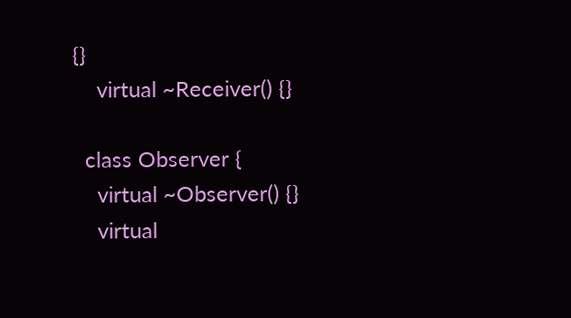{}
    virtual ~Receiver() {}

  class Observer {
    virtual ~Observer() {}
    virtual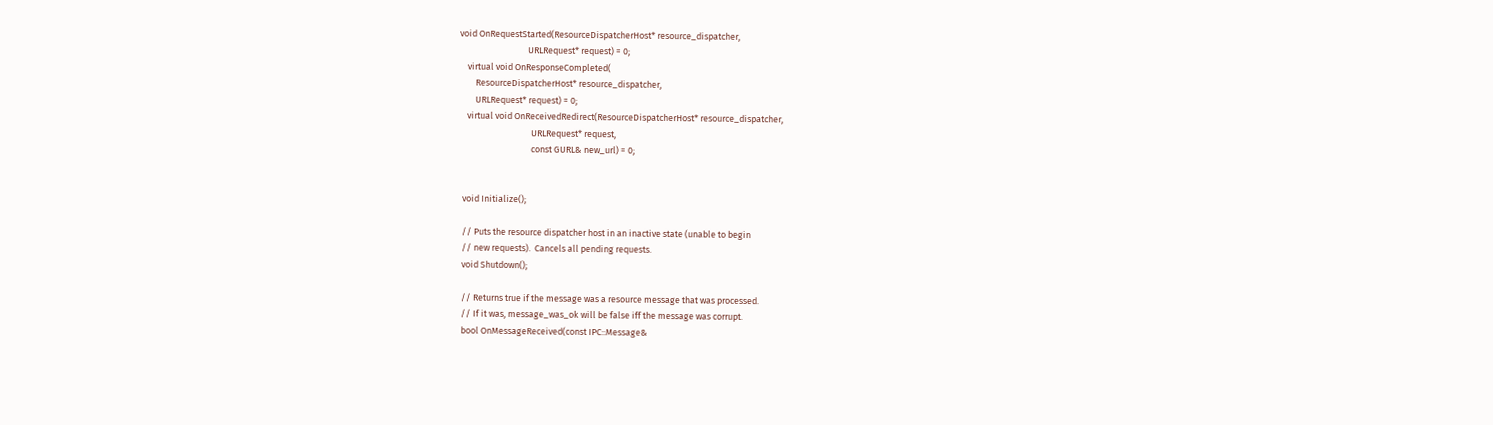void OnRequestStarted(ResourceDispatcherHost* resource_dispatcher,
                                  URLRequest* request) = 0;
    virtual void OnResponseCompleted(
        ResourceDispatcherHost* resource_dispatcher,
        URLRequest* request) = 0;
    virtual void OnReceivedRedirect(ResourceDispatcherHost* resource_dispatcher,
                                    URLRequest* request,
                                    const GURL& new_url) = 0;


  void Initialize();

  // Puts the resource dispatcher host in an inactive state (unable to begin
  // new requests).  Cancels all pending requests.
  void Shutdown();

  // Returns true if the message was a resource message that was processed.
  // If it was, message_was_ok will be false iff the message was corrupt.
  bool OnMessageReceived(const IPC::Message&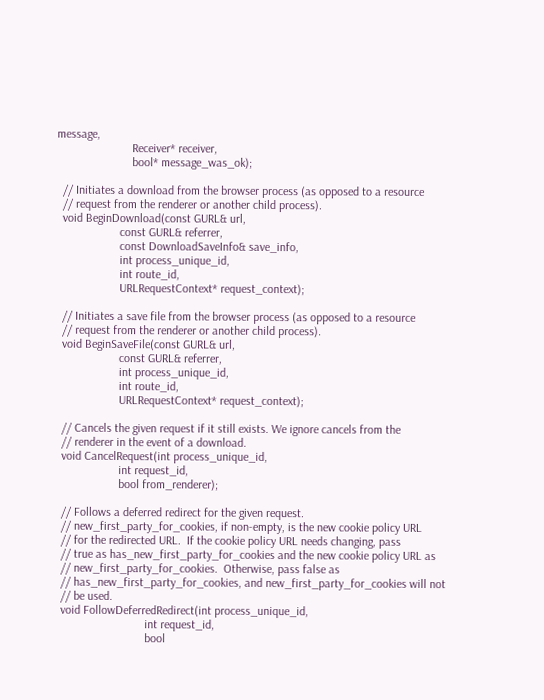message,
                         Receiver* receiver,
                         bool* message_was_ok);

  // Initiates a download from the browser process (as opposed to a resource
  // request from the renderer or another child process).
  void BeginDownload(const GURL& url,
                     const GURL& referrer,
                     const DownloadSaveInfo& save_info,
                     int process_unique_id,
                     int route_id,
                     URLRequestContext* request_context);

  // Initiates a save file from the browser process (as opposed to a resource
  // request from the renderer or another child process).
  void BeginSaveFile(const GURL& url,
                     const GURL& referrer,
                     int process_unique_id,
                     int route_id,
                     URLRequestContext* request_context);

  // Cancels the given request if it still exists. We ignore cancels from the
  // renderer in the event of a download.
  void CancelRequest(int process_unique_id,
                     int request_id,
                     bool from_renderer);

  // Follows a deferred redirect for the given request.
  // new_first_party_for_cookies, if non-empty, is the new cookie policy URL
  // for the redirected URL.  If the cookie policy URL needs changing, pass
  // true as has_new_first_party_for_cookies and the new cookie policy URL as
  // new_first_party_for_cookies.  Otherwise, pass false as
  // has_new_first_party_for_cookies, and new_first_party_for_cookies will not
  // be used.
  void FollowDeferredRedirect(int process_unique_id,
                              int request_id,
                              bool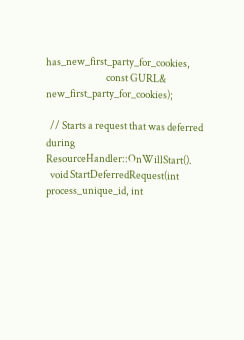has_new_first_party_for_cookies,
                              const GURL& new_first_party_for_cookies);

  // Starts a request that was deferred during ResourceHandler::OnWillStart().
  void StartDeferredRequest(int process_unique_id, int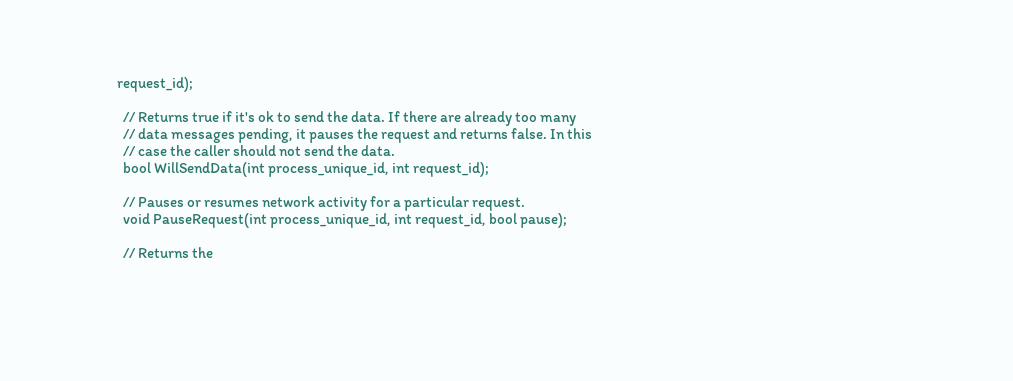request_id);

  // Returns true if it's ok to send the data. If there are already too many
  // data messages pending, it pauses the request and returns false. In this
  // case the caller should not send the data.
  bool WillSendData(int process_unique_id, int request_id);

  // Pauses or resumes network activity for a particular request.
  void PauseRequest(int process_unique_id, int request_id, bool pause);

  // Returns the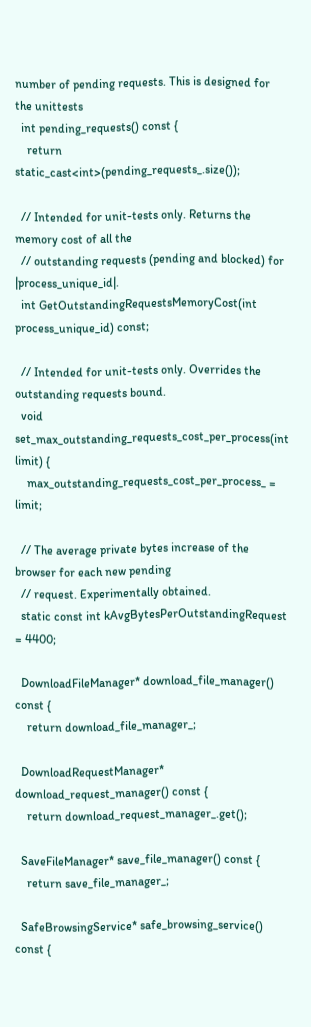number of pending requests. This is designed for the unittests
  int pending_requests() const {
    return static_cast<int>(pending_requests_.size());

  // Intended for unit-tests only. Returns the memory cost of all the
  // outstanding requests (pending and blocked) for |process_unique_id|.
  int GetOutstandingRequestsMemoryCost(int process_unique_id) const;

  // Intended for unit-tests only. Overrides the outstanding requests bound.
  void set_max_outstanding_requests_cost_per_process(int limit) {
    max_outstanding_requests_cost_per_process_ = limit;

  // The average private bytes increase of the browser for each new pending
  // request. Experimentally obtained.
  static const int kAvgBytesPerOutstandingRequest = 4400;

  DownloadFileManager* download_file_manager() const {
    return download_file_manager_;

  DownloadRequestManager* download_request_manager() const {
    return download_request_manager_.get();

  SaveFileManager* save_file_manager() const {
    return save_file_manager_;

  SafeBrowsingService* safe_browsing_service() const {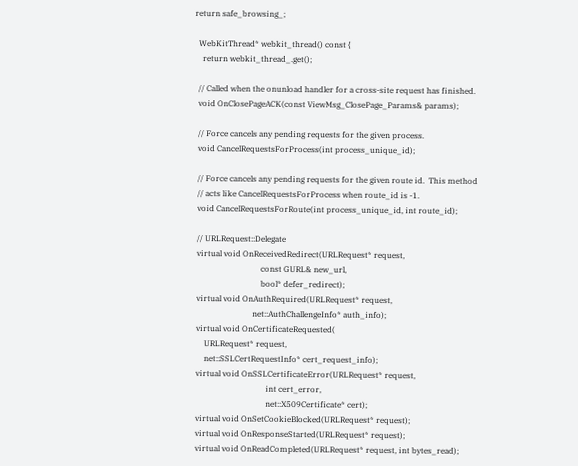return safe_browsing_;

  WebKitThread* webkit_thread() const {
    return webkit_thread_.get();

  // Called when the onunload handler for a cross-site request has finished.
  void OnClosePageACK(const ViewMsg_ClosePage_Params& params);

  // Force cancels any pending requests for the given process.
  void CancelRequestsForProcess(int process_unique_id);

  // Force cancels any pending requests for the given route id.  This method
  // acts like CancelRequestsForProcess when route_id is -1.
  void CancelRequestsForRoute(int process_unique_id, int route_id);

  // URLRequest::Delegate
  virtual void OnReceivedRedirect(URLRequest* request,
                                  const GURL& new_url,
                                  bool* defer_redirect);
  virtual void OnAuthRequired(URLRequest* request,
                              net::AuthChallengeInfo* auth_info);
  virtual void OnCertificateRequested(
      URLRequest* request,
      net::SSLCertRequestInfo* cert_request_info);
  virtual void OnSSLCertificateError(URLRequest* request,
                                     int cert_error,
                                     net::X509Certificate* cert);
  virtual void OnSetCookieBlocked(URLRequest* request);
  virtual void OnResponseStarted(URLRequest* request);
  virtual void OnReadCompleted(URLRequest* request, int bytes_read);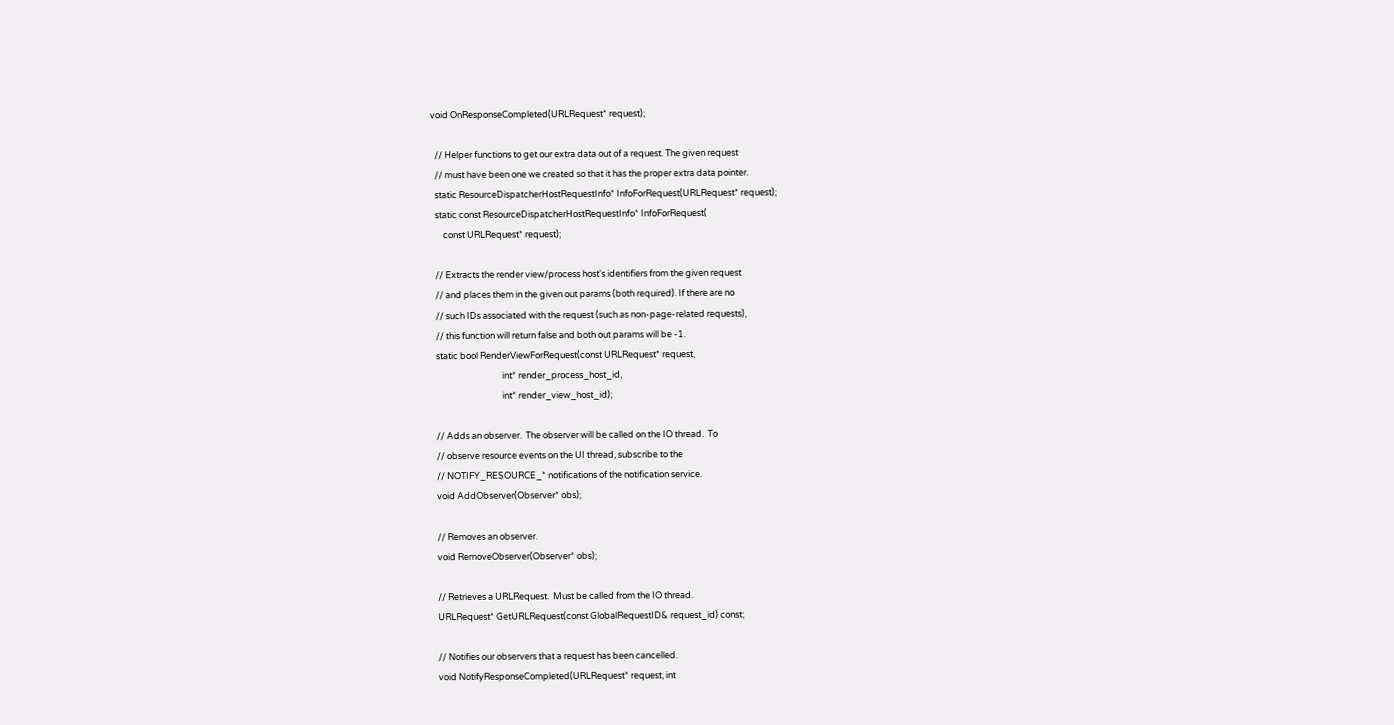void OnResponseCompleted(URLRequest* request);

  // Helper functions to get our extra data out of a request. The given request
  // must have been one we created so that it has the proper extra data pointer.
  static ResourceDispatcherHostRequestInfo* InfoForRequest(URLRequest* request);
  static const ResourceDispatcherHostRequestInfo* InfoForRequest(
      const URLRequest* request);

  // Extracts the render view/process host's identifiers from the given request
  // and places them in the given out params (both required). If there are no
  // such IDs associated with the request (such as non-page-related requests),
  // this function will return false and both out params will be -1.
  static bool RenderViewForRequest(const URLRequest* request,
                                   int* render_process_host_id,
                                   int* render_view_host_id);

  // Adds an observer.  The observer will be called on the IO thread.  To
  // observe resource events on the UI thread, subscribe to the
  // NOTIFY_RESOURCE_* notifications of the notification service.
  void AddObserver(Observer* obs);

  // Removes an observer.
  void RemoveObserver(Observer* obs);

  // Retrieves a URLRequest.  Must be called from the IO thread.
  URLRequest* GetURLRequest(const GlobalRequestID& request_id) const;

  // Notifies our observers that a request has been cancelled.
  void NotifyResponseCompleted(URLRequest* request, int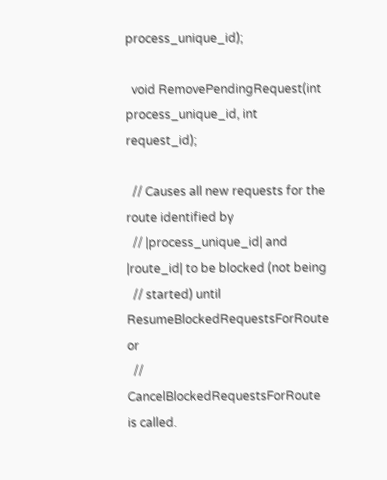process_unique_id);

  void RemovePendingRequest(int process_unique_id, int request_id);

  // Causes all new requests for the route identified by
  // |process_unique_id| and |route_id| to be blocked (not being
  // started) until ResumeBlockedRequestsForRoute or
  // CancelBlockedRequestsForRoute is called.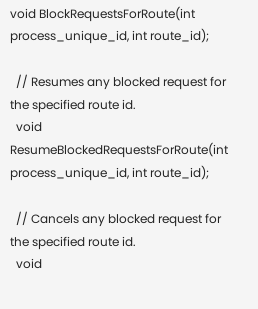void BlockRequestsForRoute(int process_unique_id, int route_id);

  // Resumes any blocked request for the specified route id.
  void ResumeBlockedRequestsForRoute(int process_unique_id, int route_id);

  // Cancels any blocked request for the specified route id.
  void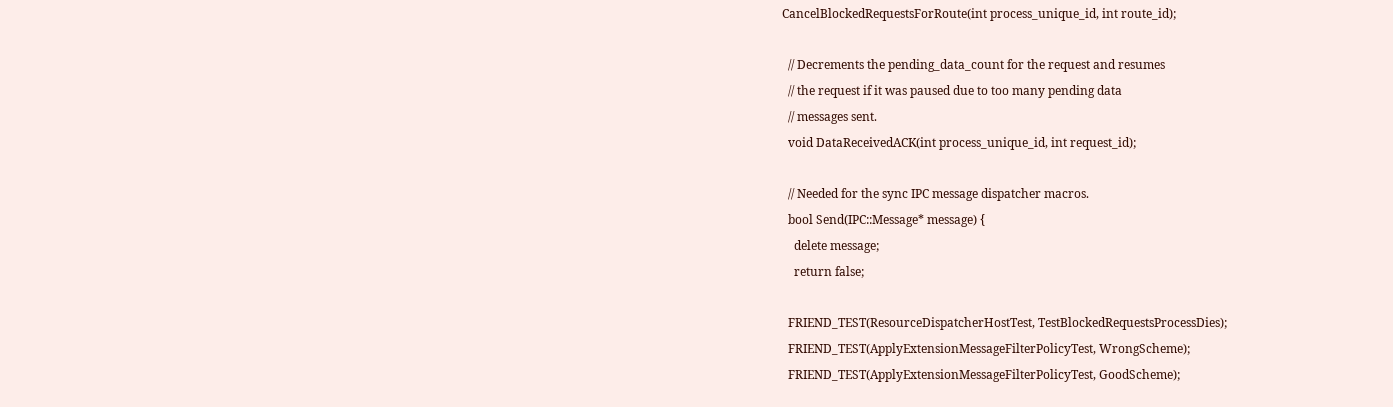CancelBlockedRequestsForRoute(int process_unique_id, int route_id);

  // Decrements the pending_data_count for the request and resumes
  // the request if it was paused due to too many pending data
  // messages sent.
  void DataReceivedACK(int process_unique_id, int request_id);

  // Needed for the sync IPC message dispatcher macros.
  bool Send(IPC::Message* message) {
    delete message;
    return false;

  FRIEND_TEST(ResourceDispatcherHostTest, TestBlockedRequestsProcessDies);
  FRIEND_TEST(ApplyExtensionMessageFilterPolicyTest, WrongScheme);
  FRIEND_TEST(ApplyExtensionMessageFilterPolicyTest, GoodScheme);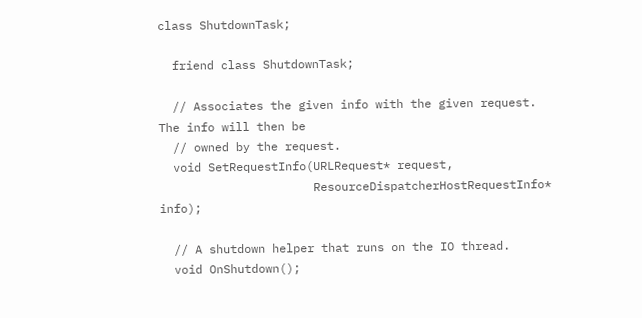class ShutdownTask;

  friend class ShutdownTask;

  // Associates the given info with the given request. The info will then be
  // owned by the request.
  void SetRequestInfo(URLRequest* request,
                      ResourceDispatcherHostRequestInfo* info);

  // A shutdown helper that runs on the IO thread.
  void OnShutdown();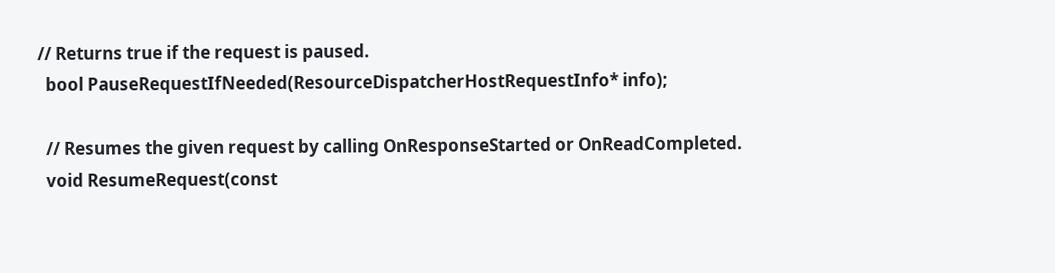// Returns true if the request is paused.
  bool PauseRequestIfNeeded(ResourceDispatcherHostRequestInfo* info);

  // Resumes the given request by calling OnResponseStarted or OnReadCompleted.
  void ResumeRequest(const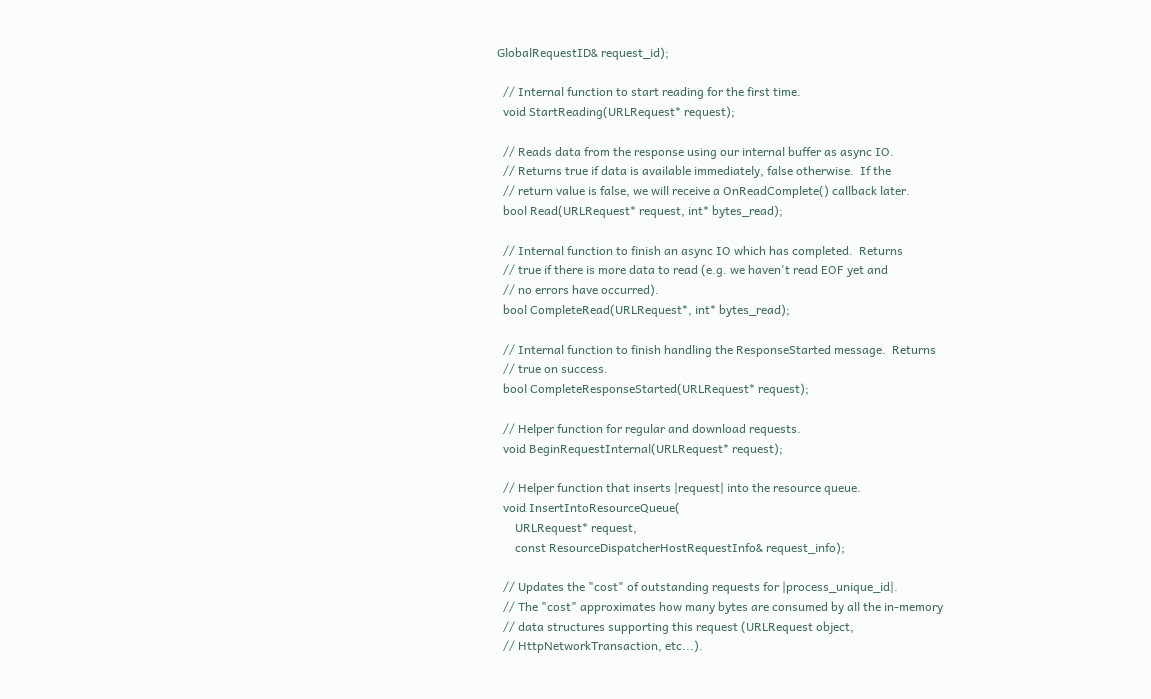GlobalRequestID& request_id);

  // Internal function to start reading for the first time.
  void StartReading(URLRequest* request);

  // Reads data from the response using our internal buffer as async IO.
  // Returns true if data is available immediately, false otherwise.  If the
  // return value is false, we will receive a OnReadComplete() callback later.
  bool Read(URLRequest* request, int* bytes_read);

  // Internal function to finish an async IO which has completed.  Returns
  // true if there is more data to read (e.g. we haven't read EOF yet and
  // no errors have occurred).
  bool CompleteRead(URLRequest*, int* bytes_read);

  // Internal function to finish handling the ResponseStarted message.  Returns
  // true on success.
  bool CompleteResponseStarted(URLRequest* request);

  // Helper function for regular and download requests.
  void BeginRequestInternal(URLRequest* request);

  // Helper function that inserts |request| into the resource queue.
  void InsertIntoResourceQueue(
      URLRequest* request,
      const ResourceDispatcherHostRequestInfo& request_info);

  // Updates the "cost" of outstanding requests for |process_unique_id|.
  // The "cost" approximates how many bytes are consumed by all the in-memory
  // data structures supporting this request (URLRequest object,
  // HttpNetworkTransaction, etc...).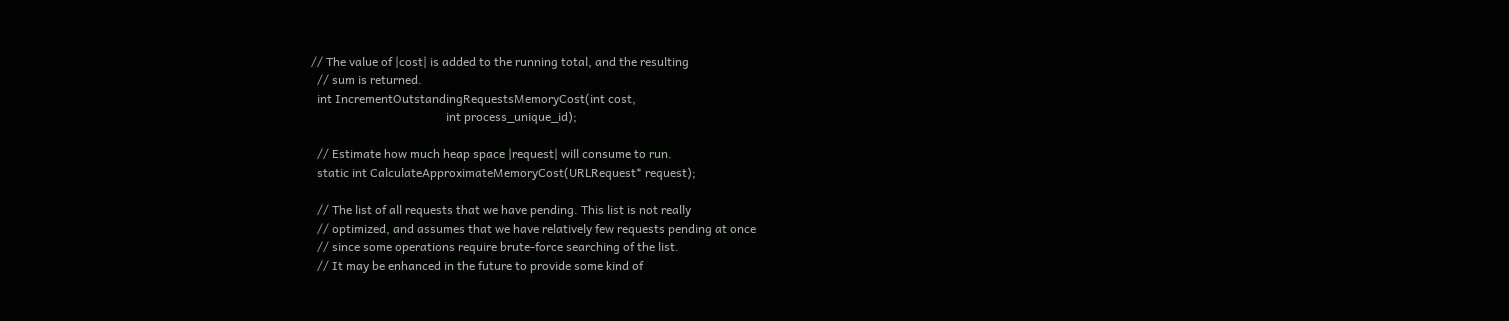// The value of |cost| is added to the running total, and the resulting
  // sum is returned.
  int IncrementOutstandingRequestsMemoryCost(int cost,
                                             int process_unique_id);

  // Estimate how much heap space |request| will consume to run.
  static int CalculateApproximateMemoryCost(URLRequest* request);

  // The list of all requests that we have pending. This list is not really
  // optimized, and assumes that we have relatively few requests pending at once
  // since some operations require brute-force searching of the list.
  // It may be enhanced in the future to provide some kind of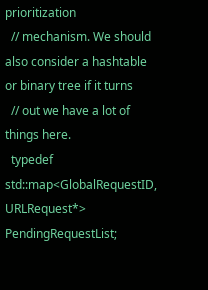prioritization
  // mechanism. We should also consider a hashtable or binary tree if it turns
  // out we have a lot of things here.
  typedef std::map<GlobalRequestID, URLRequest*> PendingRequestList;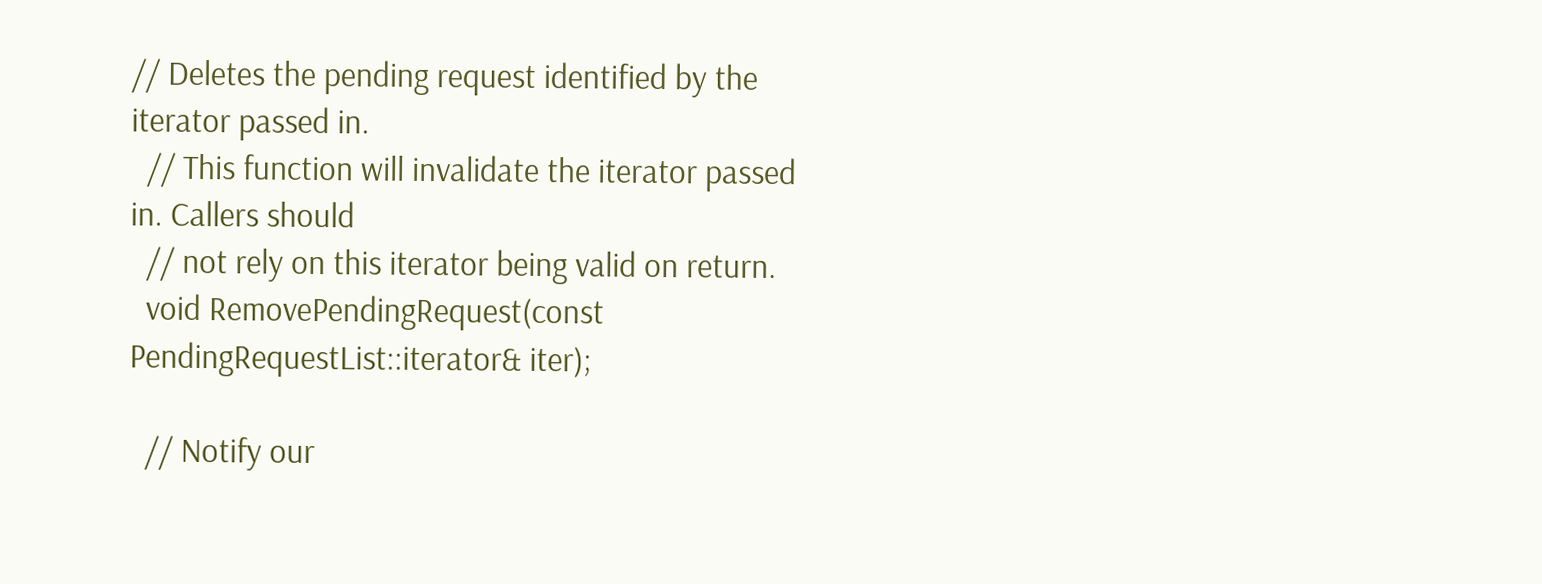// Deletes the pending request identified by the iterator passed in.
  // This function will invalidate the iterator passed in. Callers should
  // not rely on this iterator being valid on return.
  void RemovePendingRequest(const PendingRequestList::iterator& iter);

  // Notify our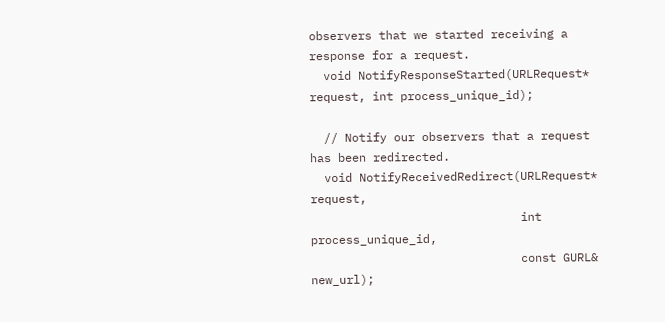observers that we started receiving a response for a request.
  void NotifyResponseStarted(URLRequest* request, int process_unique_id);

  // Notify our observers that a request has been redirected.
  void NotifyReceivedRedirect(URLRequest* request,
                              int process_unique_id,
                              const GURL& new_url);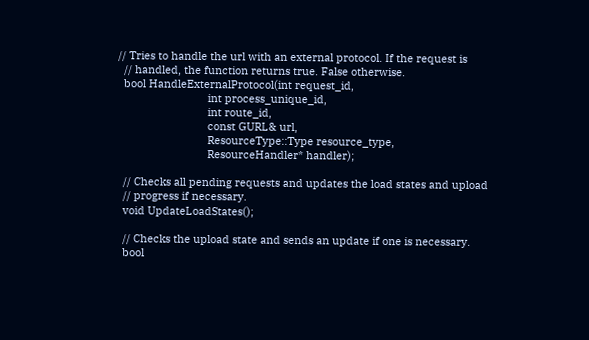// Tries to handle the url with an external protocol. If the request is
  // handled, the function returns true. False otherwise.
  bool HandleExternalProtocol(int request_id,
                              int process_unique_id,
                              int route_id,
                              const GURL& url,
                              ResourceType::Type resource_type,
                              ResourceHandler* handler);

  // Checks all pending requests and updates the load states and upload
  // progress if necessary.
  void UpdateLoadStates();

  // Checks the upload state and sends an update if one is necessary.
  bool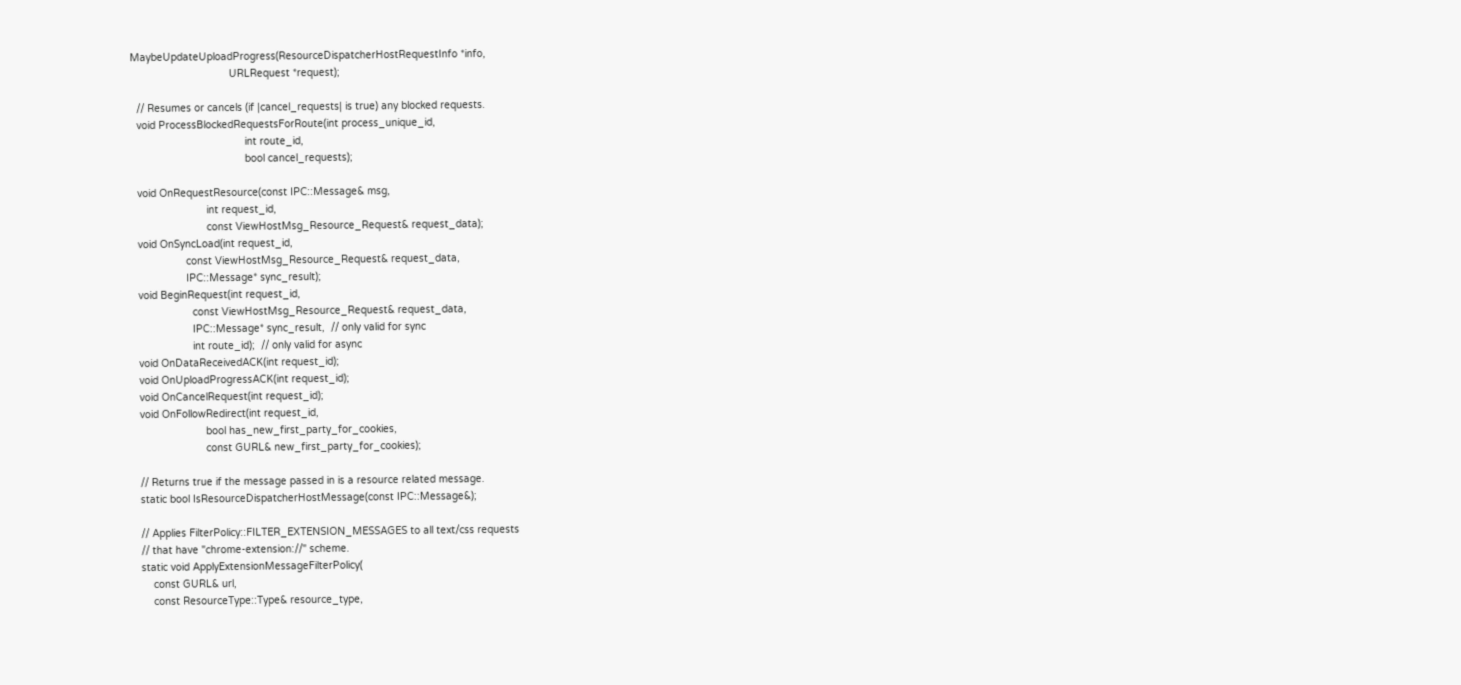MaybeUpdateUploadProgress(ResourceDispatcherHostRequestInfo *info,
                                 URLRequest *request);

  // Resumes or cancels (if |cancel_requests| is true) any blocked requests.
  void ProcessBlockedRequestsForRoute(int process_unique_id,
                                      int route_id,
                                      bool cancel_requests);

  void OnRequestResource(const IPC::Message& msg,
                         int request_id,
                         const ViewHostMsg_Resource_Request& request_data);
  void OnSyncLoad(int request_id,
                  const ViewHostMsg_Resource_Request& request_data,
                  IPC::Message* sync_result);
  void BeginRequest(int request_id,
                    const ViewHostMsg_Resource_Request& request_data,
                    IPC::Message* sync_result,  // only valid for sync
                    int route_id);  // only valid for async
  void OnDataReceivedACK(int request_id);
  void OnUploadProgressACK(int request_id);
  void OnCancelRequest(int request_id);
  void OnFollowRedirect(int request_id,
                        bool has_new_first_party_for_cookies,
                        const GURL& new_first_party_for_cookies);

  // Returns true if the message passed in is a resource related message.
  static bool IsResourceDispatcherHostMessage(const IPC::Message&);

  // Applies FilterPolicy::FILTER_EXTENSION_MESSAGES to all text/css requests
  // that have "chrome-extension://" scheme.
  static void ApplyExtensionMessageFilterPolicy(
      const GURL& url,
      const ResourceType::Type& resource_type,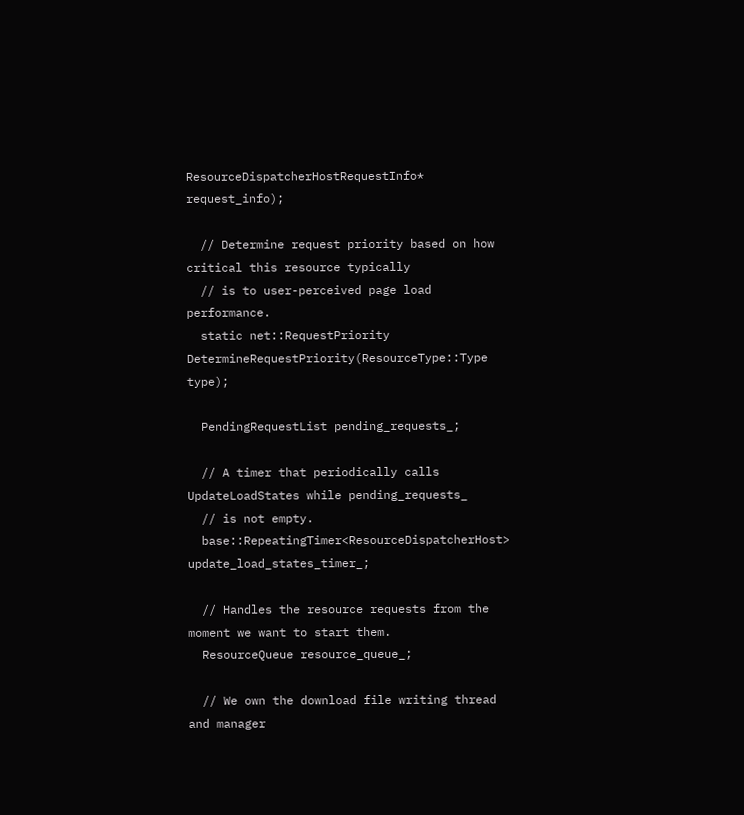ResourceDispatcherHostRequestInfo* request_info);

  // Determine request priority based on how critical this resource typically
  // is to user-perceived page load performance.
  static net::RequestPriority DetermineRequestPriority(ResourceType::Type type);

  PendingRequestList pending_requests_;

  // A timer that periodically calls UpdateLoadStates while pending_requests_
  // is not empty.
  base::RepeatingTimer<ResourceDispatcherHost> update_load_states_timer_;

  // Handles the resource requests from the moment we want to start them.
  ResourceQueue resource_queue_;

  // We own the download file writing thread and manager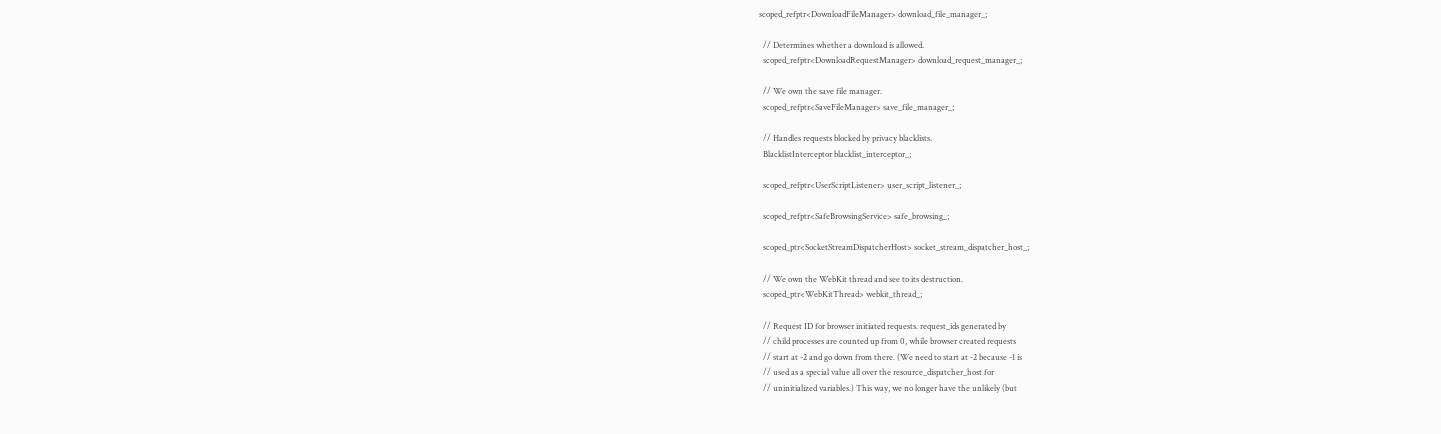scoped_refptr<DownloadFileManager> download_file_manager_;

  // Determines whether a download is allowed.
  scoped_refptr<DownloadRequestManager> download_request_manager_;

  // We own the save file manager.
  scoped_refptr<SaveFileManager> save_file_manager_;

  // Handles requests blocked by privacy blacklists.
  BlacklistInterceptor blacklist_interceptor_;

  scoped_refptr<UserScriptListener> user_script_listener_;

  scoped_refptr<SafeBrowsingService> safe_browsing_;

  scoped_ptr<SocketStreamDispatcherHost> socket_stream_dispatcher_host_;

  // We own the WebKit thread and see to its destruction.
  scoped_ptr<WebKitThread> webkit_thread_;

  // Request ID for browser initiated requests. request_ids generated by
  // child processes are counted up from 0, while browser created requests
  // start at -2 and go down from there. (We need to start at -2 because -1 is
  // used as a special value all over the resource_dispatcher_host for
  // uninitialized variables.) This way, we no longer have the unlikely (but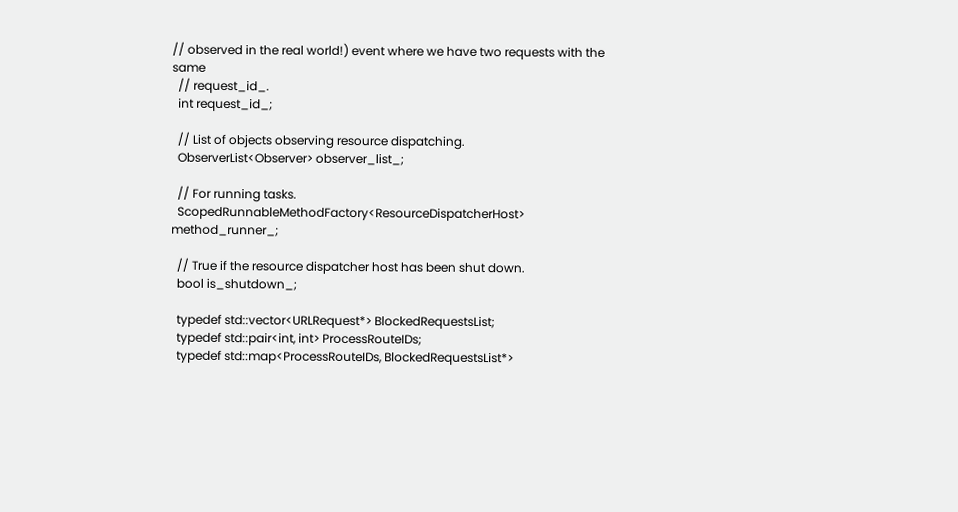// observed in the real world!) event where we have two requests with the same
  // request_id_.
  int request_id_;

  // List of objects observing resource dispatching.
  ObserverList<Observer> observer_list_;

  // For running tasks.
  ScopedRunnableMethodFactory<ResourceDispatcherHost> method_runner_;

  // True if the resource dispatcher host has been shut down.
  bool is_shutdown_;

  typedef std::vector<URLRequest*> BlockedRequestsList;
  typedef std::pair<int, int> ProcessRouteIDs;
  typedef std::map<ProcessRouteIDs, BlockedRequestsList*>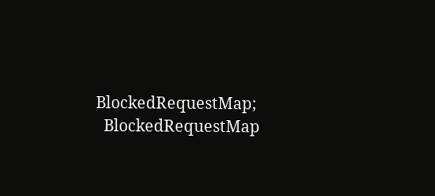BlockedRequestMap;
  BlockedRequestMap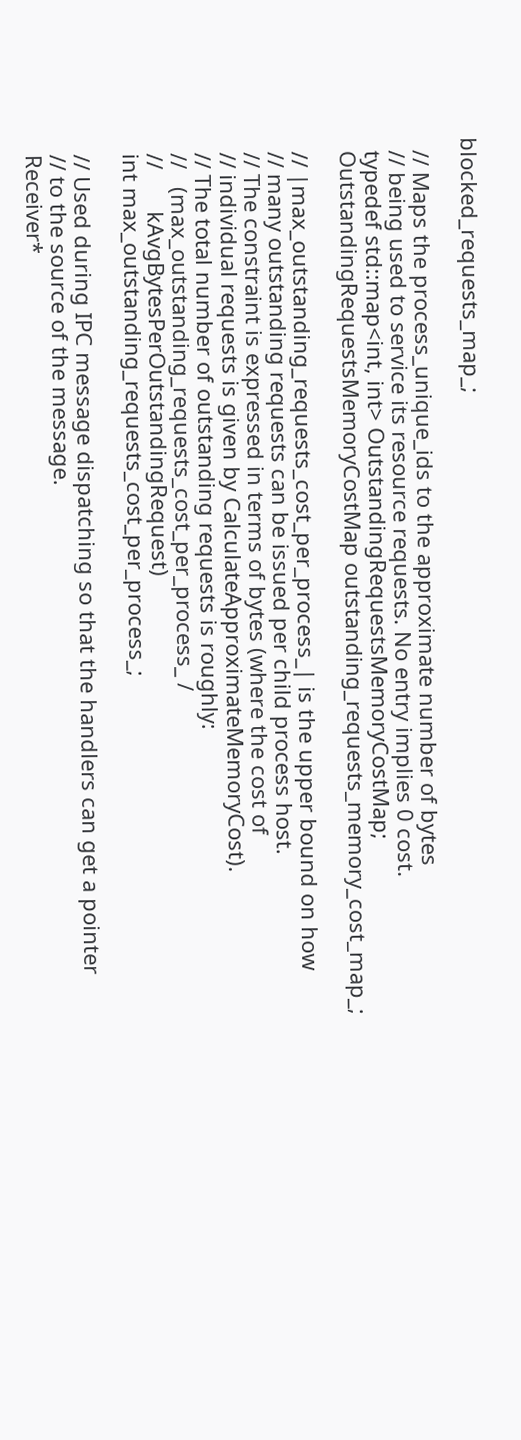blocked_requests_map_;

  // Maps the process_unique_ids to the approximate number of bytes
  // being used to service its resource requests. No entry implies 0 cost.
  typedef std::map<int, int> OutstandingRequestsMemoryCostMap;
  OutstandingRequestsMemoryCostMap outstanding_requests_memory_cost_map_;

  // |max_outstanding_requests_cost_per_process_| is the upper bound on how
  // many outstanding requests can be issued per child process host.
  // The constraint is expressed in terms of bytes (where the cost of
  // individual requests is given by CalculateApproximateMemoryCost).
  // The total number of outstanding requests is roughly:
  //   (max_outstanding_requests_cost_per_process_ /
  //       kAvgBytesPerOutstandingRequest)
  int max_outstanding_requests_cost_per_process_;

  // Used during IPC message dispatching so that the handlers can get a pointer
  // to the source of the message.
  Receiver*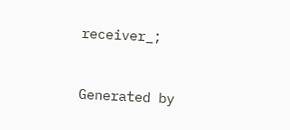receiver_;



Generated by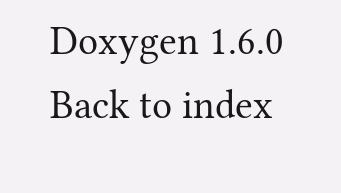Doxygen 1.6.0   Back to index